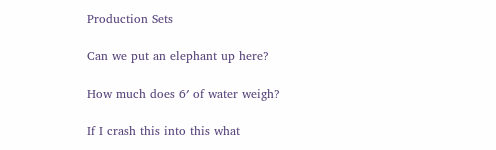Production Sets

Can we put an elephant up here?

How much does 6′ of water weigh?

If I crash this into this what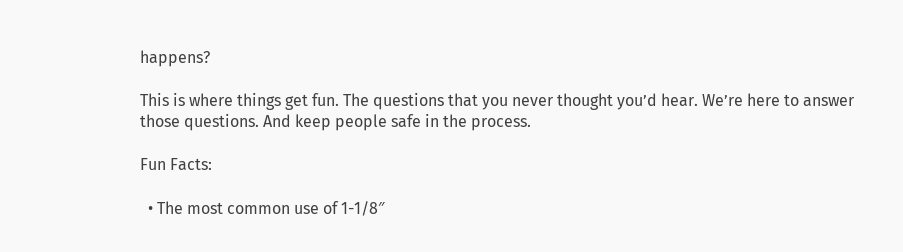happens?

This is where things get fun. The questions that you never thought you’d hear. We’re here to answer those questions. And keep people safe in the process.

Fun Facts:

  • The most common use of 1-1/8″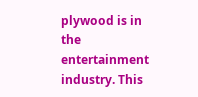plywood is in the entertainment industry. This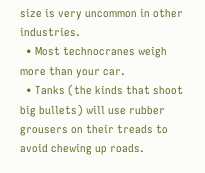size is very uncommon in other industries.
  • Most technocranes weigh more than your car.
  • Tanks (the kinds that shoot big bullets) will use rubber grousers on their treads to avoid chewing up roads.